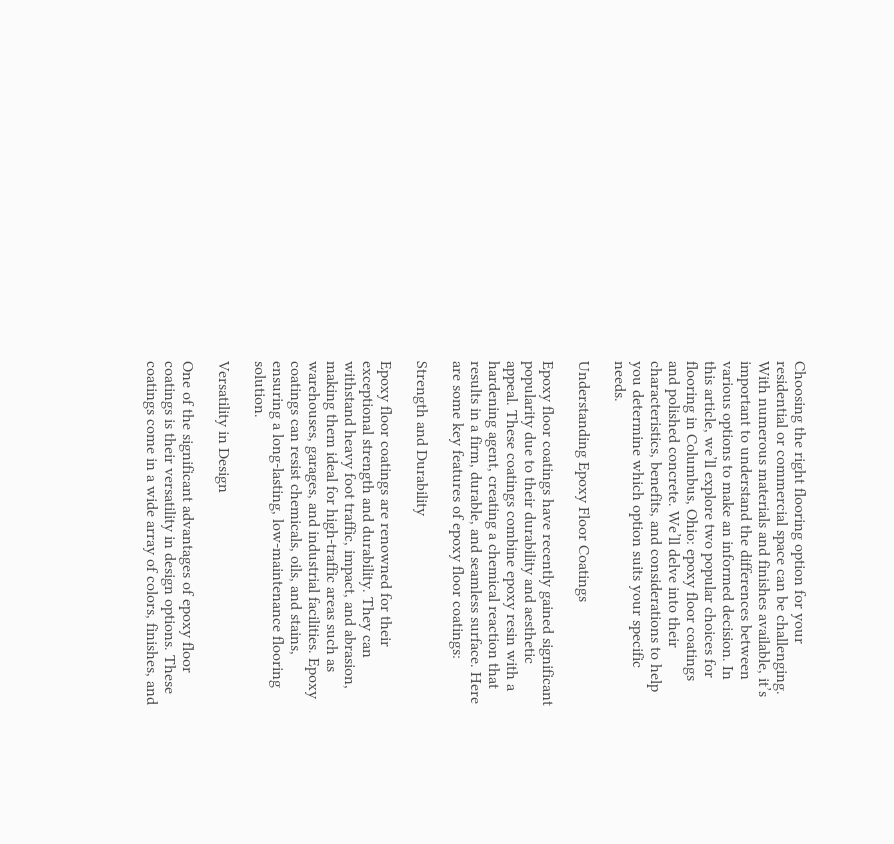Choosing the right flooring option for your residential or commercial space can be challenging. With numerous materials and finishes available, it’s important to understand the differences between various options to make an informed decision. In this article, we’ll explore two popular choices for flooring in Columbus, Ohio: epoxy floor coatings and polished concrete. We’ll delve into their characteristics, benefits, and considerations to help you determine which option suits your specific needs.

Understanding Epoxy Floor Coatings

Epoxy floor coatings have recently gained significant popularity due to their durability and aesthetic appeal. These coatings combine epoxy resin with a hardening agent, creating a chemical reaction that results in a firm, durable, and seamless surface. Here are some key features of epoxy floor coatings:

Strength and Durability

Epoxy floor coatings are renowned for their exceptional strength and durability. They can withstand heavy foot traffic, impact, and abrasion, making them ideal for high-traffic areas such as warehouses, garages, and industrial facilities. Epoxy coatings can resist chemicals, oils, and stains, ensuring a long-lasting, low-maintenance flooring solution.

Versatility in Design

One of the significant advantages of epoxy floor coatings is their versatility in design options. These coatings come in a wide array of colors, finishes, and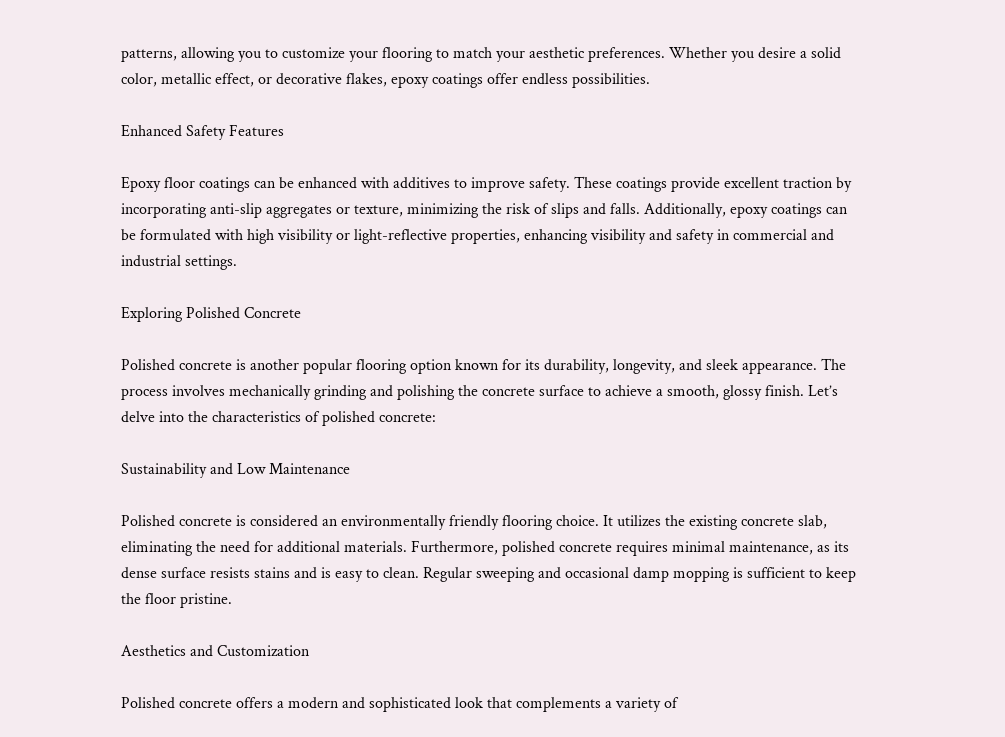patterns, allowing you to customize your flooring to match your aesthetic preferences. Whether you desire a solid color, metallic effect, or decorative flakes, epoxy coatings offer endless possibilities.

Enhanced Safety Features

Epoxy floor coatings can be enhanced with additives to improve safety. These coatings provide excellent traction by incorporating anti-slip aggregates or texture, minimizing the risk of slips and falls. Additionally, epoxy coatings can be formulated with high visibility or light-reflective properties, enhancing visibility and safety in commercial and industrial settings.

Exploring Polished Concrete

Polished concrete is another popular flooring option known for its durability, longevity, and sleek appearance. The process involves mechanically grinding and polishing the concrete surface to achieve a smooth, glossy finish. Let’s delve into the characteristics of polished concrete:

Sustainability and Low Maintenance

Polished concrete is considered an environmentally friendly flooring choice. It utilizes the existing concrete slab, eliminating the need for additional materials. Furthermore, polished concrete requires minimal maintenance, as its dense surface resists stains and is easy to clean. Regular sweeping and occasional damp mopping is sufficient to keep the floor pristine.

Aesthetics and Customization

Polished concrete offers a modern and sophisticated look that complements a variety of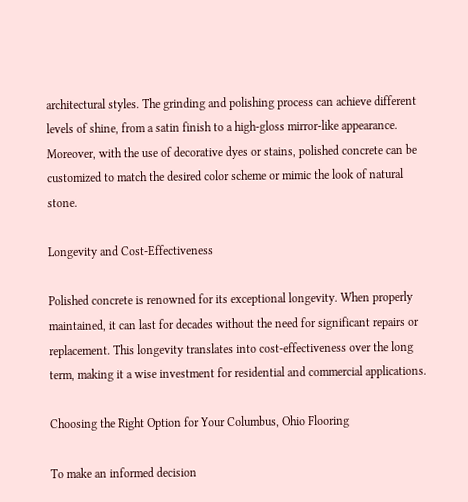architectural styles. The grinding and polishing process can achieve different levels of shine, from a satin finish to a high-gloss mirror-like appearance. Moreover, with the use of decorative dyes or stains, polished concrete can be customized to match the desired color scheme or mimic the look of natural stone.

Longevity and Cost-Effectiveness

Polished concrete is renowned for its exceptional longevity. When properly maintained, it can last for decades without the need for significant repairs or replacement. This longevity translates into cost-effectiveness over the long term, making it a wise investment for residential and commercial applications.

Choosing the Right Option for Your Columbus, Ohio Flooring

To make an informed decision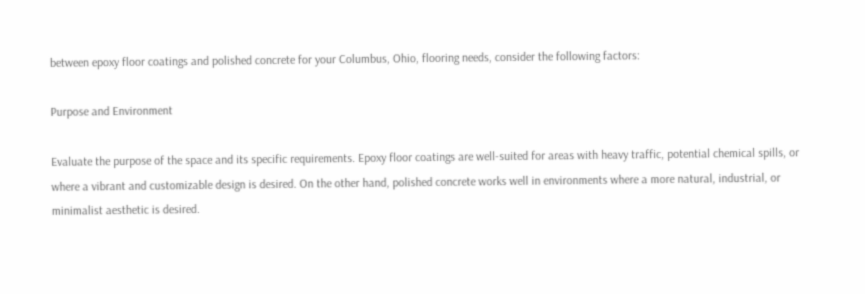between epoxy floor coatings and polished concrete for your Columbus, Ohio, flooring needs, consider the following factors:

Purpose and Environment

Evaluate the purpose of the space and its specific requirements. Epoxy floor coatings are well-suited for areas with heavy traffic, potential chemical spills, or where a vibrant and customizable design is desired. On the other hand, polished concrete works well in environments where a more natural, industrial, or minimalist aesthetic is desired.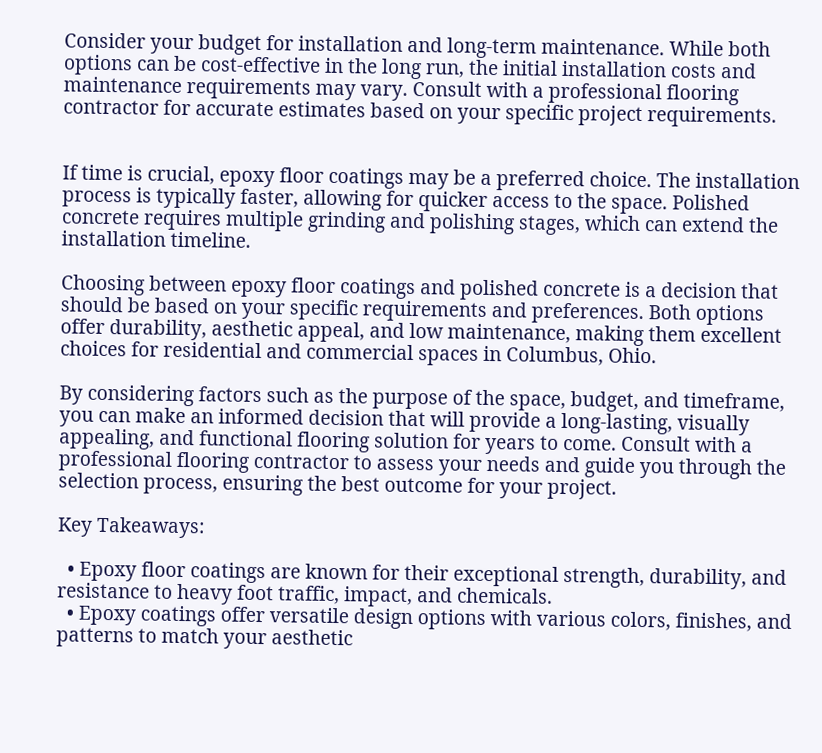Consider your budget for installation and long-term maintenance. While both options can be cost-effective in the long run, the initial installation costs and maintenance requirements may vary. Consult with a professional flooring contractor for accurate estimates based on your specific project requirements.


If time is crucial, epoxy floor coatings may be a preferred choice. The installation process is typically faster, allowing for quicker access to the space. Polished concrete requires multiple grinding and polishing stages, which can extend the installation timeline.

Choosing between epoxy floor coatings and polished concrete is a decision that should be based on your specific requirements and preferences. Both options offer durability, aesthetic appeal, and low maintenance, making them excellent choices for residential and commercial spaces in Columbus, Ohio.

By considering factors such as the purpose of the space, budget, and timeframe, you can make an informed decision that will provide a long-lasting, visually appealing, and functional flooring solution for years to come. Consult with a professional flooring contractor to assess your needs and guide you through the selection process, ensuring the best outcome for your project.

Key Takeaways:

  • Epoxy floor coatings are known for their exceptional strength, durability, and resistance to heavy foot traffic, impact, and chemicals.
  • Epoxy coatings offer versatile design options with various colors, finishes, and patterns to match your aesthetic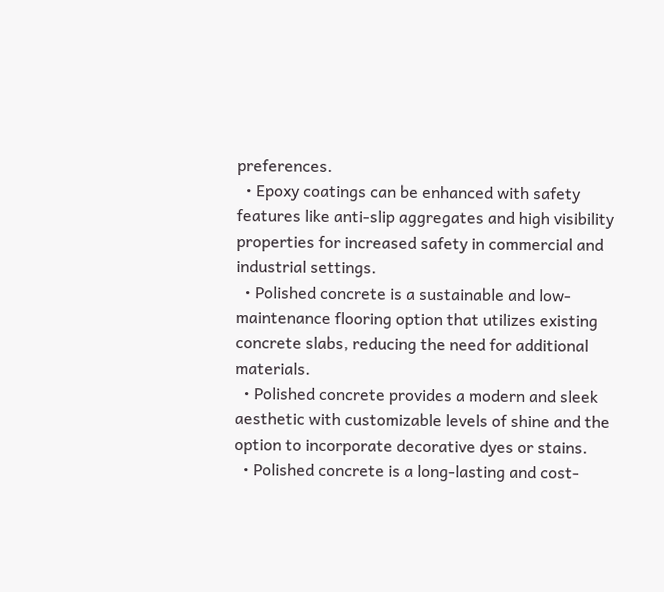preferences.
  • Epoxy coatings can be enhanced with safety features like anti-slip aggregates and high visibility properties for increased safety in commercial and industrial settings.
  • Polished concrete is a sustainable and low-maintenance flooring option that utilizes existing concrete slabs, reducing the need for additional materials.
  • Polished concrete provides a modern and sleek aesthetic with customizable levels of shine and the option to incorporate decorative dyes or stains.
  • Polished concrete is a long-lasting and cost-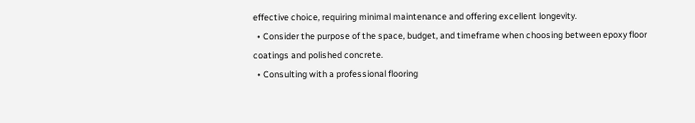effective choice, requiring minimal maintenance and offering excellent longevity.
  • Consider the purpose of the space, budget, and timeframe when choosing between epoxy floor coatings and polished concrete.
  • Consulting with a professional flooring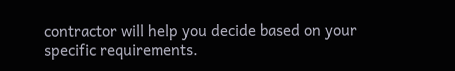contractor will help you decide based on your specific requirements.